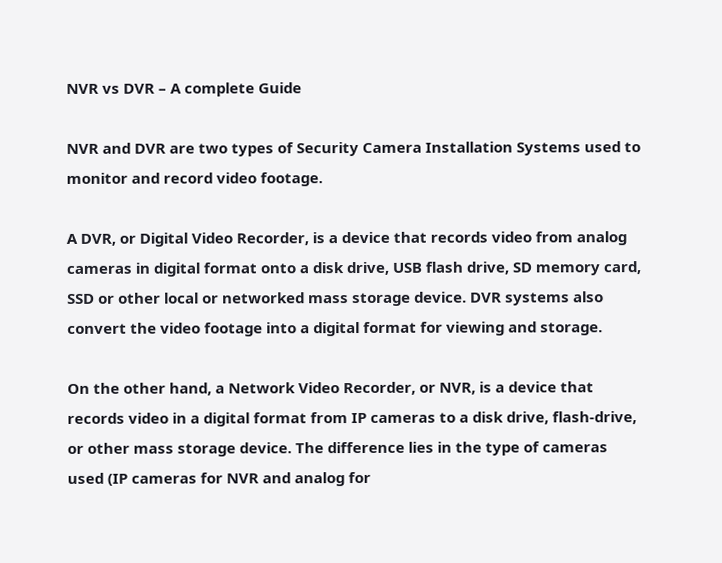NVR vs DVR – A complete Guide

NVR and DVR are two types of Security Camera Installation Systems used to monitor and record video footage.

A DVR, or Digital Video Recorder, is a device that records video from analog cameras in digital format onto a disk drive, USB flash drive, SD memory card, SSD or other local or networked mass storage device. DVR systems also convert the video footage into a digital format for viewing and storage.

On the other hand, a Network Video Recorder, or NVR, is a device that records video in a digital format from IP cameras to a disk drive, flash-drive, or other mass storage device. The difference lies in the type of cameras used (IP cameras for NVR and analog for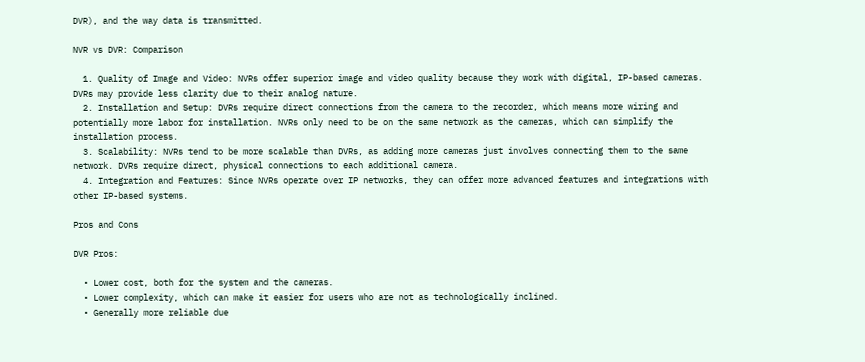DVR), and the way data is transmitted.

NVR vs DVR: Comparison

  1. Quality of Image and Video: NVRs offer superior image and video quality because they work with digital, IP-based cameras. DVRs may provide less clarity due to their analog nature.
  2. Installation and Setup: DVRs require direct connections from the camera to the recorder, which means more wiring and potentially more labor for installation. NVRs only need to be on the same network as the cameras, which can simplify the installation process.
  3. Scalability: NVRs tend to be more scalable than DVRs, as adding more cameras just involves connecting them to the same network. DVRs require direct, physical connections to each additional camera.
  4. Integration and Features: Since NVRs operate over IP networks, they can offer more advanced features and integrations with other IP-based systems.

Pros and Cons

DVR Pros:

  • Lower cost, both for the system and the cameras.
  • Lower complexity, which can make it easier for users who are not as technologically inclined.
  • Generally more reliable due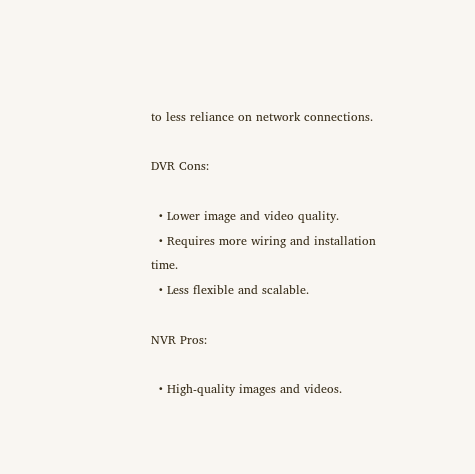to less reliance on network connections.

DVR Cons:

  • Lower image and video quality.
  • Requires more wiring and installation time.
  • Less flexible and scalable.

NVR Pros:

  • High-quality images and videos.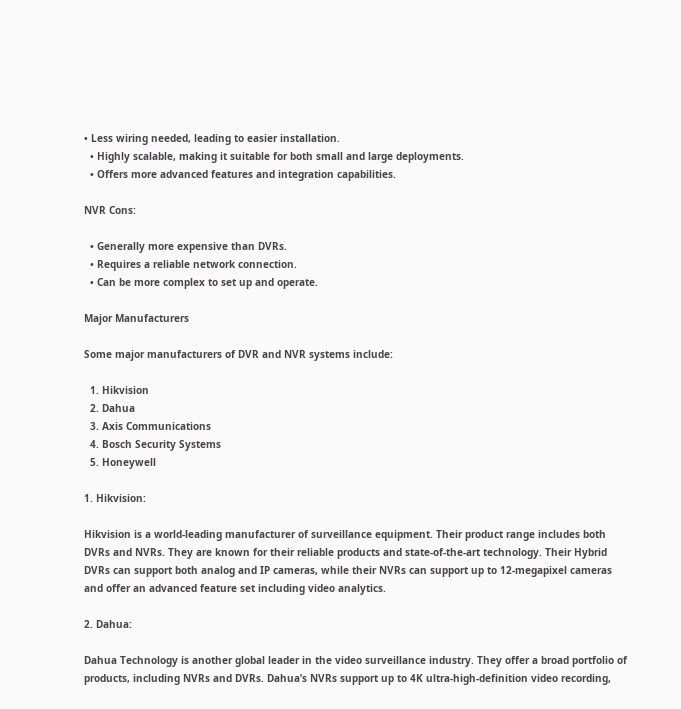• Less wiring needed, leading to easier installation.
  • Highly scalable, making it suitable for both small and large deployments.
  • Offers more advanced features and integration capabilities.

NVR Cons:

  • Generally more expensive than DVRs.
  • Requires a reliable network connection.
  • Can be more complex to set up and operate.

Major Manufacturers

Some major manufacturers of DVR and NVR systems include:

  1. Hikvision
  2. Dahua
  3. Axis Communications
  4. Bosch Security Systems
  5. Honeywell

1. Hikvision:

Hikvision is a world-leading manufacturer of surveillance equipment. Their product range includes both DVRs and NVRs. They are known for their reliable products and state-of-the-art technology. Their Hybrid DVRs can support both analog and IP cameras, while their NVRs can support up to 12-megapixel cameras and offer an advanced feature set including video analytics.

2. Dahua:

Dahua Technology is another global leader in the video surveillance industry. They offer a broad portfolio of products, including NVRs and DVRs. Dahua’s NVRs support up to 4K ultra-high-definition video recording,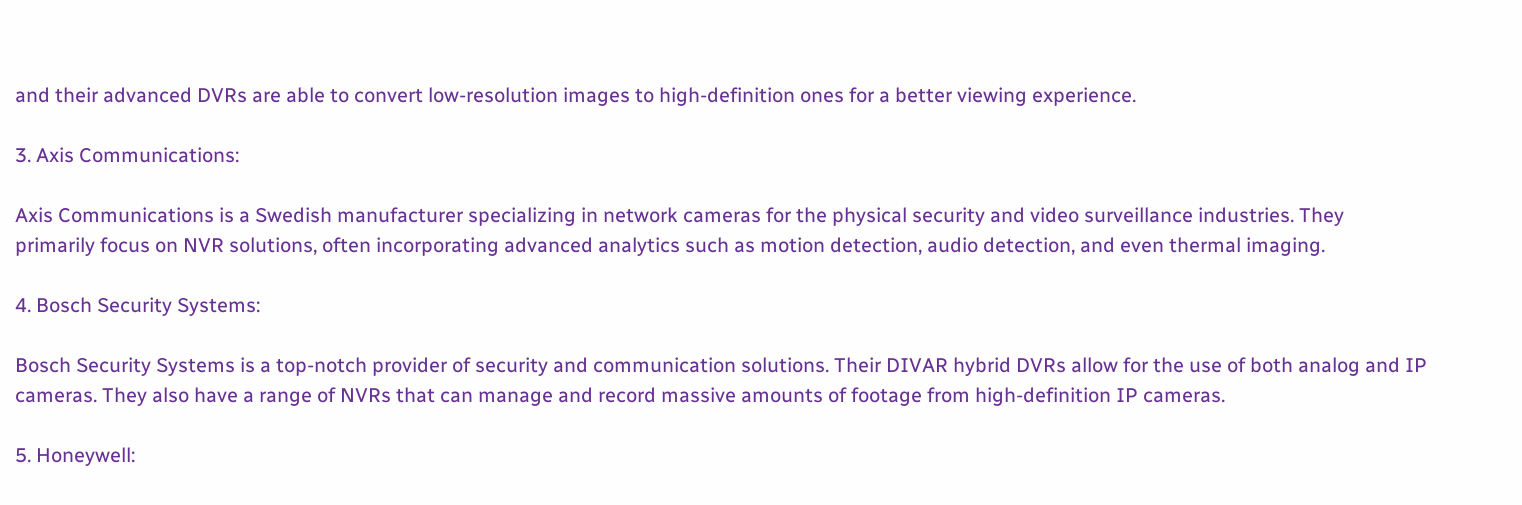and their advanced DVRs are able to convert low-resolution images to high-definition ones for a better viewing experience.

3. Axis Communications:

Axis Communications is a Swedish manufacturer specializing in network cameras for the physical security and video surveillance industries. They primarily focus on NVR solutions, often incorporating advanced analytics such as motion detection, audio detection, and even thermal imaging.

4. Bosch Security Systems:

Bosch Security Systems is a top-notch provider of security and communication solutions. Their DIVAR hybrid DVRs allow for the use of both analog and IP cameras. They also have a range of NVRs that can manage and record massive amounts of footage from high-definition IP cameras.

5. Honeywell: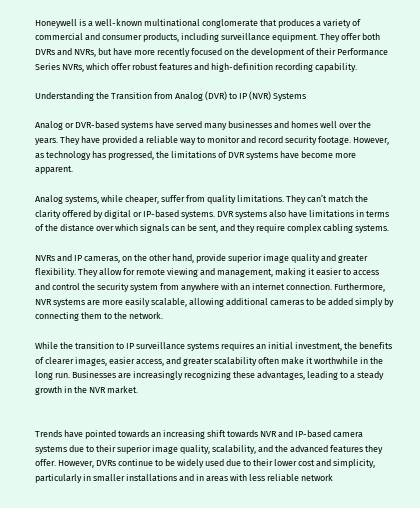Honeywell is a well-known multinational conglomerate that produces a variety of commercial and consumer products, including surveillance equipment. They offer both DVRs and NVRs, but have more recently focused on the development of their Performance Series NVRs, which offer robust features and high-definition recording capability.

Understanding the Transition from Analog (DVR) to IP (NVR) Systems

Analog or DVR-based systems have served many businesses and homes well over the years. They have provided a reliable way to monitor and record security footage. However, as technology has progressed, the limitations of DVR systems have become more apparent.

Analog systems, while cheaper, suffer from quality limitations. They can’t match the clarity offered by digital or IP-based systems. DVR systems also have limitations in terms of the distance over which signals can be sent, and they require complex cabling systems.

NVRs and IP cameras, on the other hand, provide superior image quality and greater flexibility. They allow for remote viewing and management, making it easier to access and control the security system from anywhere with an internet connection. Furthermore, NVR systems are more easily scalable, allowing additional cameras to be added simply by connecting them to the network.

While the transition to IP surveillance systems requires an initial investment, the benefits of clearer images, easier access, and greater scalability often make it worthwhile in the long run. Businesses are increasingly recognizing these advantages, leading to a steady growth in the NVR market.


Trends have pointed towards an increasing shift towards NVR and IP-based camera systems due to their superior image quality, scalability, and the advanced features they offer. However, DVRs continue to be widely used due to their lower cost and simplicity, particularly in smaller installations and in areas with less reliable network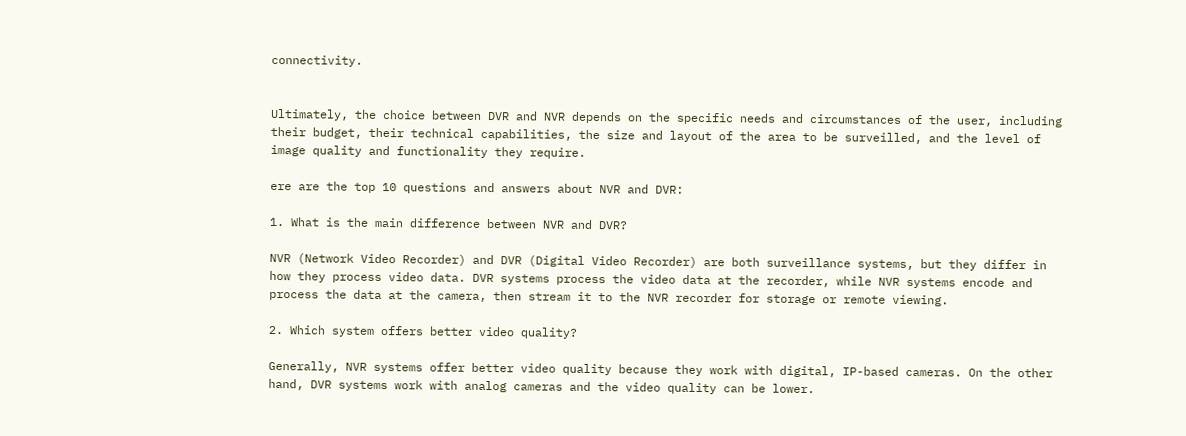connectivity.


Ultimately, the choice between DVR and NVR depends on the specific needs and circumstances of the user, including their budget, their technical capabilities, the size and layout of the area to be surveilled, and the level of image quality and functionality they require.

ere are the top 10 questions and answers about NVR and DVR:

1. What is the main difference between NVR and DVR?

NVR (Network Video Recorder) and DVR (Digital Video Recorder) are both surveillance systems, but they differ in how they process video data. DVR systems process the video data at the recorder, while NVR systems encode and process the data at the camera, then stream it to the NVR recorder for storage or remote viewing.

2. Which system offers better video quality?

Generally, NVR systems offer better video quality because they work with digital, IP-based cameras. On the other hand, DVR systems work with analog cameras and the video quality can be lower.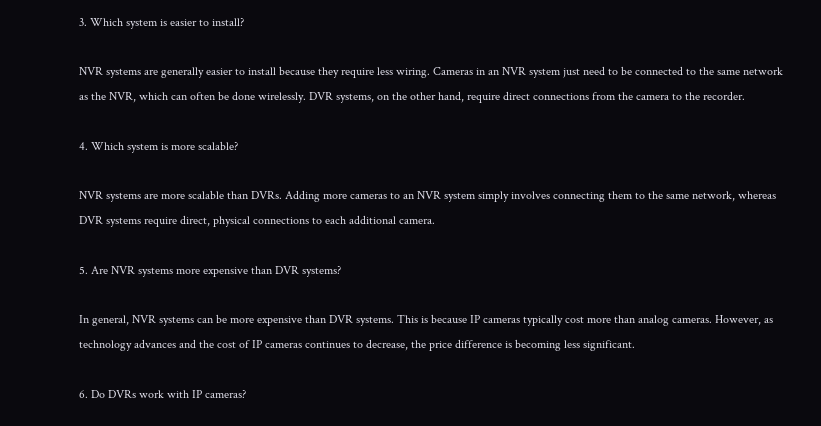3. Which system is easier to install?

NVR systems are generally easier to install because they require less wiring. Cameras in an NVR system just need to be connected to the same network as the NVR, which can often be done wirelessly. DVR systems, on the other hand, require direct connections from the camera to the recorder.

4. Which system is more scalable?

NVR systems are more scalable than DVRs. Adding more cameras to an NVR system simply involves connecting them to the same network, whereas DVR systems require direct, physical connections to each additional camera.

5. Are NVR systems more expensive than DVR systems?

In general, NVR systems can be more expensive than DVR systems. This is because IP cameras typically cost more than analog cameras. However, as technology advances and the cost of IP cameras continues to decrease, the price difference is becoming less significant.

6. Do DVRs work with IP cameras?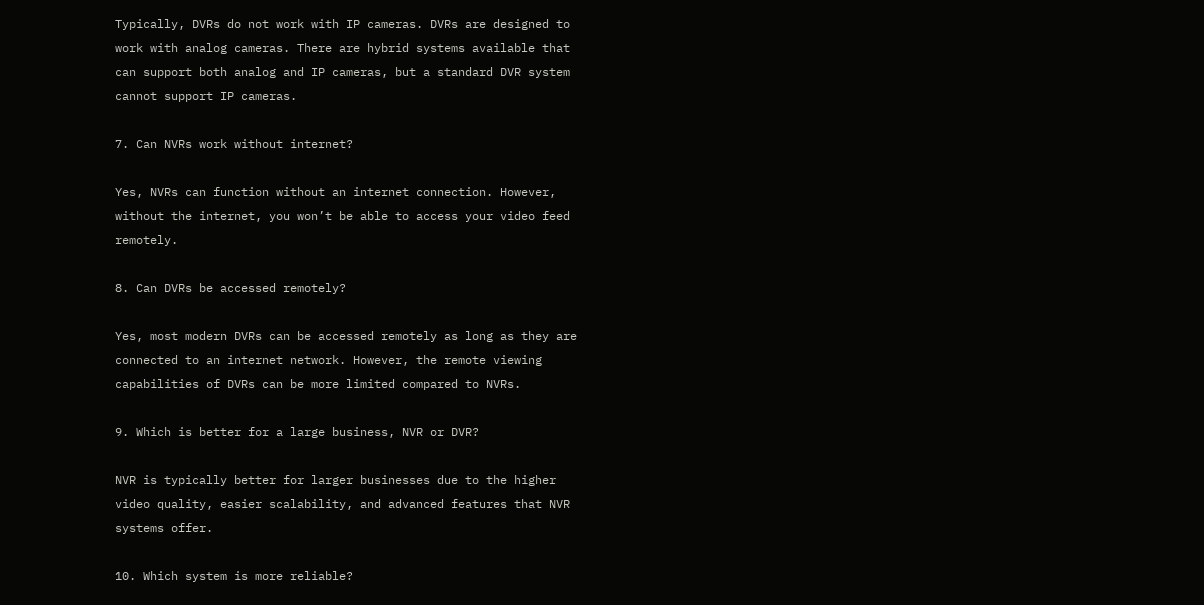Typically, DVRs do not work with IP cameras. DVRs are designed to work with analog cameras. There are hybrid systems available that can support both analog and IP cameras, but a standard DVR system cannot support IP cameras.

7. Can NVRs work without internet?

Yes, NVRs can function without an internet connection. However, without the internet, you won’t be able to access your video feed remotely.

8. Can DVRs be accessed remotely?

Yes, most modern DVRs can be accessed remotely as long as they are connected to an internet network. However, the remote viewing capabilities of DVRs can be more limited compared to NVRs.

9. Which is better for a large business, NVR or DVR?

NVR is typically better for larger businesses due to the higher video quality, easier scalability, and advanced features that NVR systems offer.

10. Which system is more reliable?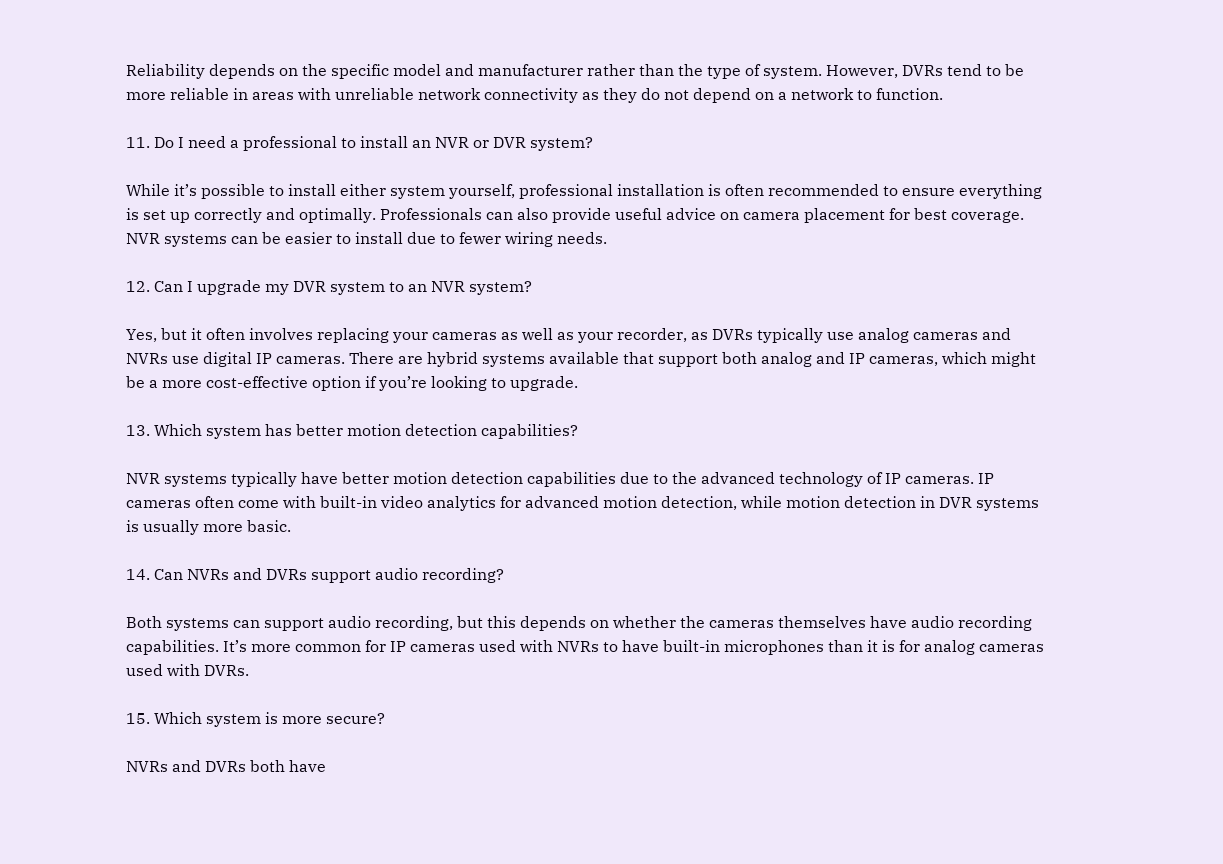Reliability depends on the specific model and manufacturer rather than the type of system. However, DVRs tend to be more reliable in areas with unreliable network connectivity as they do not depend on a network to function.

11. Do I need a professional to install an NVR or DVR system?

While it’s possible to install either system yourself, professional installation is often recommended to ensure everything is set up correctly and optimally. Professionals can also provide useful advice on camera placement for best coverage. NVR systems can be easier to install due to fewer wiring needs.

12. Can I upgrade my DVR system to an NVR system?

Yes, but it often involves replacing your cameras as well as your recorder, as DVRs typically use analog cameras and NVRs use digital IP cameras. There are hybrid systems available that support both analog and IP cameras, which might be a more cost-effective option if you’re looking to upgrade.

13. Which system has better motion detection capabilities?

NVR systems typically have better motion detection capabilities due to the advanced technology of IP cameras. IP cameras often come with built-in video analytics for advanced motion detection, while motion detection in DVR systems is usually more basic.

14. Can NVRs and DVRs support audio recording?

Both systems can support audio recording, but this depends on whether the cameras themselves have audio recording capabilities. It’s more common for IP cameras used with NVRs to have built-in microphones than it is for analog cameras used with DVRs.

15. Which system is more secure?

NVRs and DVRs both have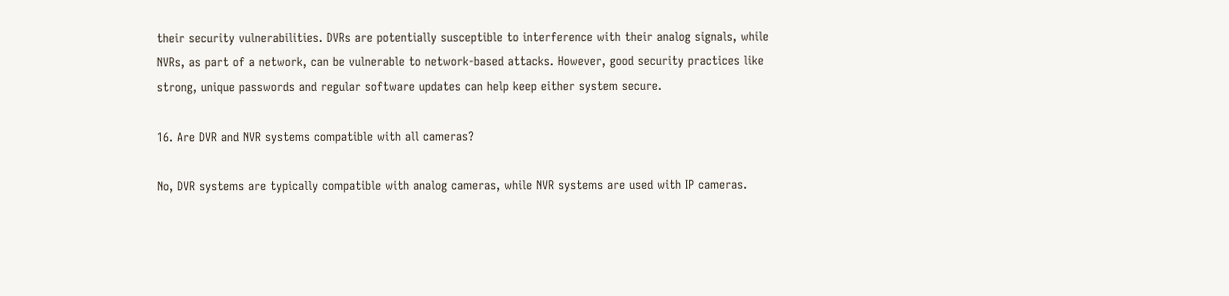their security vulnerabilities. DVRs are potentially susceptible to interference with their analog signals, while NVRs, as part of a network, can be vulnerable to network-based attacks. However, good security practices like strong, unique passwords and regular software updates can help keep either system secure.

16. Are DVR and NVR systems compatible with all cameras?

No, DVR systems are typically compatible with analog cameras, while NVR systems are used with IP cameras.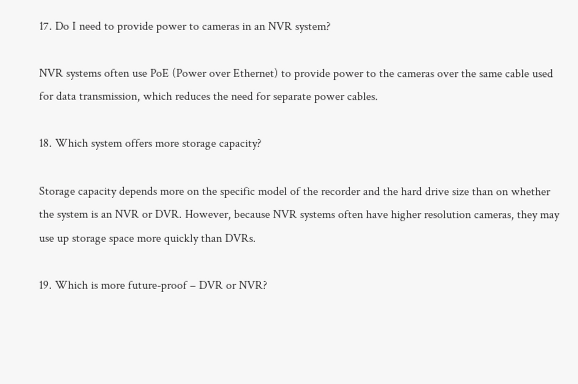17. Do I need to provide power to cameras in an NVR system?

NVR systems often use PoE (Power over Ethernet) to provide power to the cameras over the same cable used for data transmission, which reduces the need for separate power cables.

18. Which system offers more storage capacity?

Storage capacity depends more on the specific model of the recorder and the hard drive size than on whether the system is an NVR or DVR. However, because NVR systems often have higher resolution cameras, they may use up storage space more quickly than DVRs.

19. Which is more future-proof – DVR or NVR?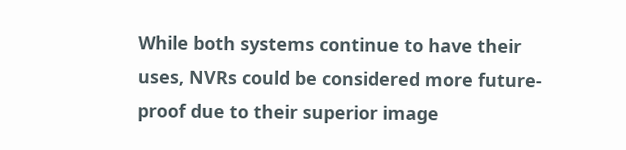While both systems continue to have their uses, NVRs could be considered more future-proof due to their superior image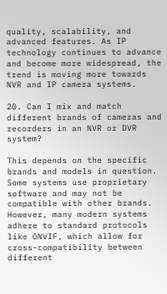quality, scalability, and advanced features. As IP technology continues to advance and become more widespread, the trend is moving more towards NVR and IP camera systems.

20. Can I mix and match different brands of cameras and recorders in an NVR or DVR system?

This depends on the specific brands and models in question. Some systems use proprietary software and may not be compatible with other brands. However, many modern systems adhere to standard protocols like ONVIF, which allow for cross-compatibility between different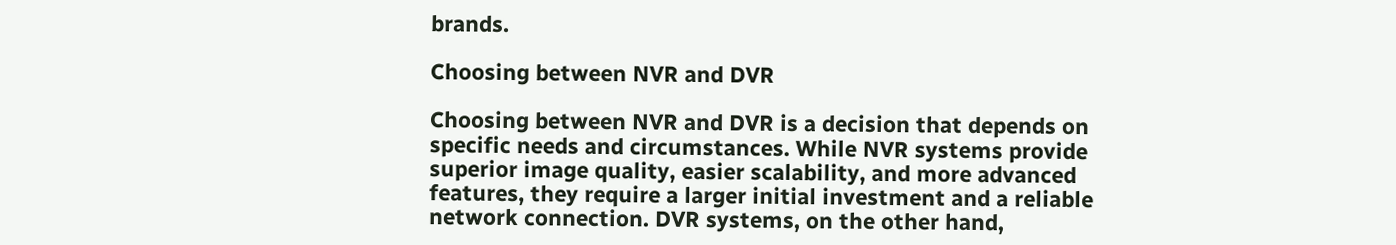brands.

Choosing between NVR and DVR

Choosing between NVR and DVR is a decision that depends on specific needs and circumstances. While NVR systems provide superior image quality, easier scalability, and more advanced features, they require a larger initial investment and a reliable network connection. DVR systems, on the other hand,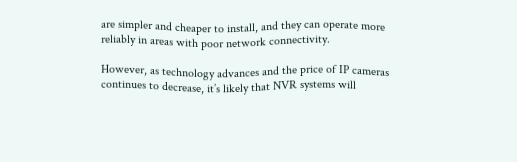are simpler and cheaper to install, and they can operate more reliably in areas with poor network connectivity.

However, as technology advances and the price of IP cameras continues to decrease, it’s likely that NVR systems will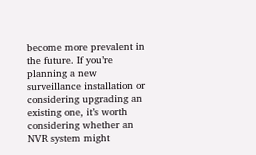become more prevalent in the future. If you’re planning a new surveillance installation or considering upgrading an existing one, it’s worth considering whether an NVR system might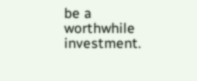be a worthwhile investment.